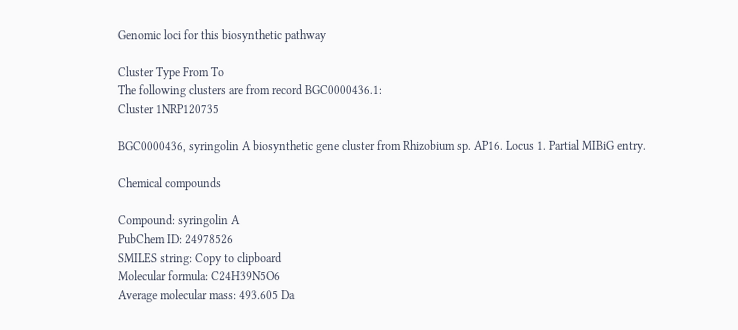Genomic loci for this biosynthetic pathway

Cluster Type From To
The following clusters are from record BGC0000436.1:
Cluster 1NRP120735

BGC0000436, syringolin A biosynthetic gene cluster from Rhizobium sp. AP16. Locus 1. Partial MIBiG entry.

Chemical compounds

Compound: syringolin A
PubChem ID: 24978526
SMILES string: Copy to clipboard
Molecular formula: C24H39N5O6
Average molecular mass: 493.605 Da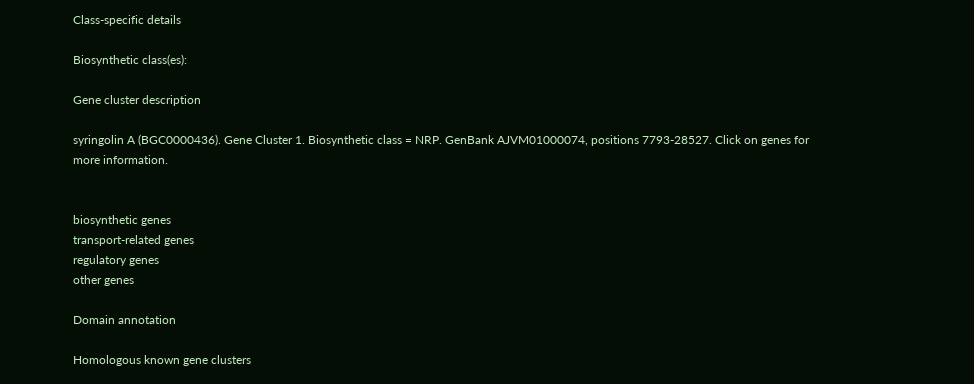Class-specific details

Biosynthetic class(es):

Gene cluster description

syringolin A (BGC0000436). Gene Cluster 1. Biosynthetic class = NRP. GenBank AJVM01000074, positions 7793-28527. Click on genes for more information.


biosynthetic genes
transport-related genes
regulatory genes
other genes

Domain annotation

Homologous known gene clusters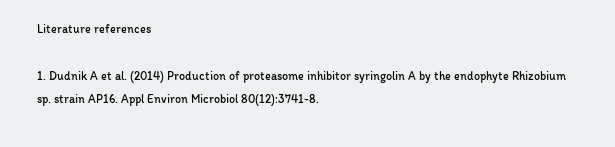Literature references

1. Dudnik A et al. (2014) Production of proteasome inhibitor syringolin A by the endophyte Rhizobium sp. strain AP16. Appl Environ Microbiol 80(12):3741-8.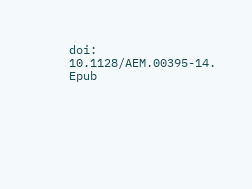doi: 10.1128/AEM.00395-14. Epub